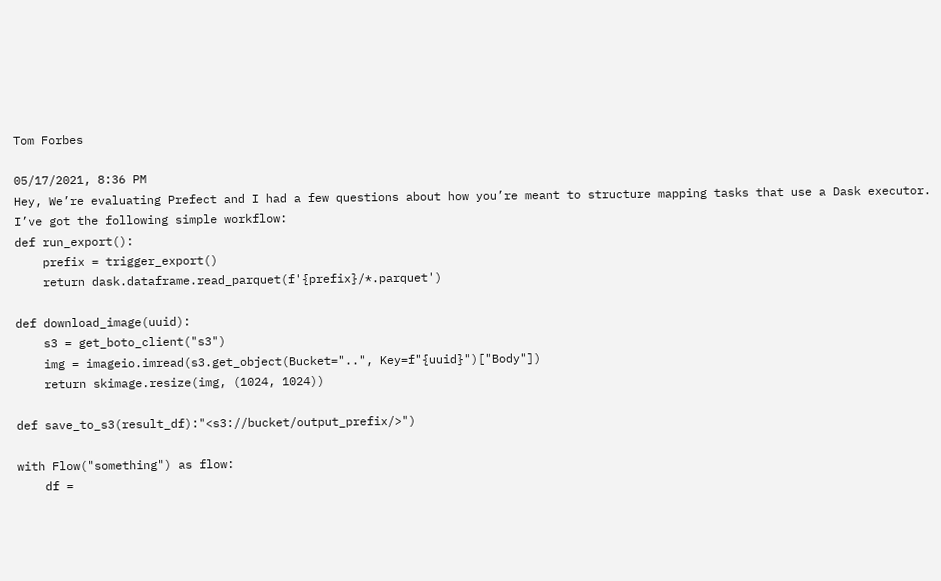Tom Forbes

05/17/2021, 8:36 PM
Hey, We’re evaluating Prefect and I had a few questions about how you’re meant to structure mapping tasks that use a Dask executor. I’ve got the following simple workflow:
def run_export():
    prefix = trigger_export()
    return dask.dataframe.read_parquet(f'{prefix}/*.parquet')

def download_image(uuid):
    s3 = get_boto_client("s3")
    img = imageio.imread(s3.get_object(Bucket="..", Key=f"{uuid}")["Body"])
    return skimage.resize(img, (1024, 1024))

def save_to_s3(result_df):"<s3://bucket/output_prefix/>")

with Flow("something") as flow:
    df =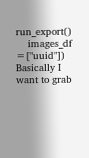run_export()
    images_df =["uuid"])
Basically I want to grab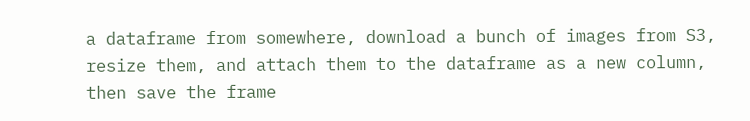a dataframe from somewhere, download a bunch of images from S3, resize them, and attach them to the dataframe as a new column, then save the frame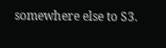somewhere else to S3.